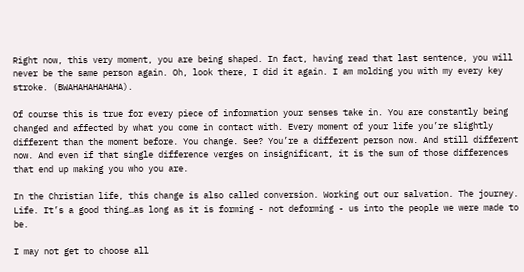Right now, this very moment, you are being shaped. In fact, having read that last sentence, you will never be the same person again. Oh, look there, I did it again. I am molding you with my every key stroke. (BWAHAHAHAHAHA).

Of course this is true for every piece of information your senses take in. You are constantly being changed and affected by what you come in contact with. Every moment of your life you’re slightly different than the moment before. You change. See? You’re a different person now. And still different now. And even if that single difference verges on insignificant, it is the sum of those differences that end up making you who you are.

In the Christian life, this change is also called conversion. Working out our salvation. The journey. Life. It’s a good thing…as long as it is forming - not deforming - us into the people we were made to be.

I may not get to choose all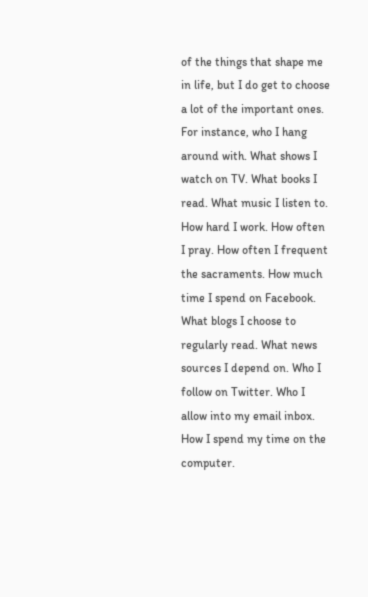of the things that shape me in life, but I do get to choose a lot of the important ones. For instance, who I hang around with. What shows I watch on TV. What books I read. What music I listen to. How hard I work. How often I pray. How often I frequent the sacraments. How much time I spend on Facebook. What blogs I choose to regularly read. What news sources I depend on. Who I follow on Twitter. Who I allow into my email inbox. How I spend my time on the computer.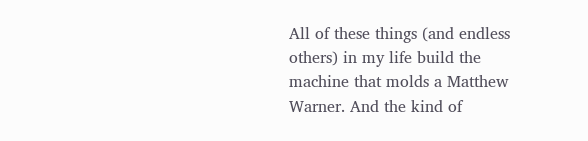All of these things (and endless others) in my life build the machine that molds a Matthew Warner. And the kind of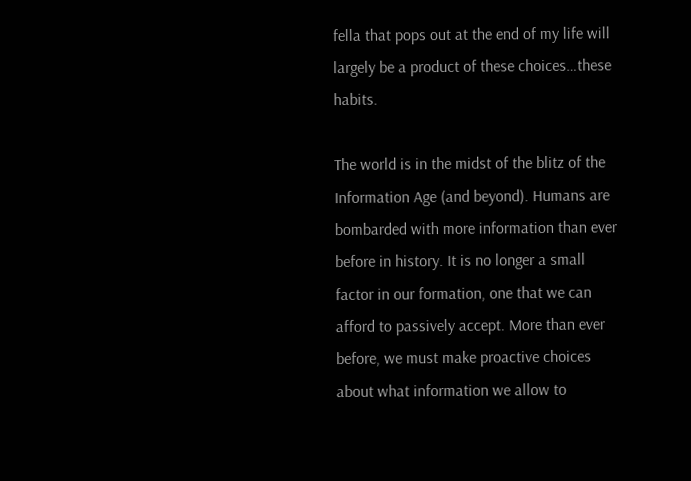fella that pops out at the end of my life will largely be a product of these choices…these habits.

The world is in the midst of the blitz of the Information Age (and beyond). Humans are bombarded with more information than ever before in history. It is no longer a small factor in our formation, one that we can afford to passively accept. More than ever before, we must make proactive choices about what information we allow to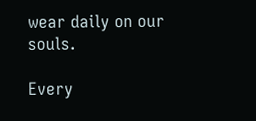wear daily on our souls.

Every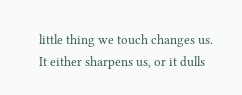little thing we touch changes us. It either sharpens us, or it dulls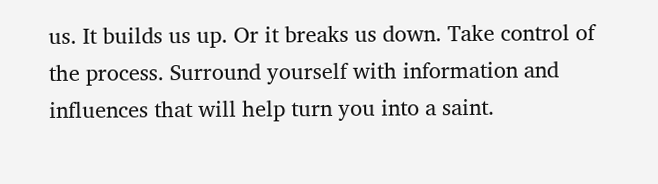us. It builds us up. Or it breaks us down. Take control of the process. Surround yourself with information and influences that will help turn you into a saint.